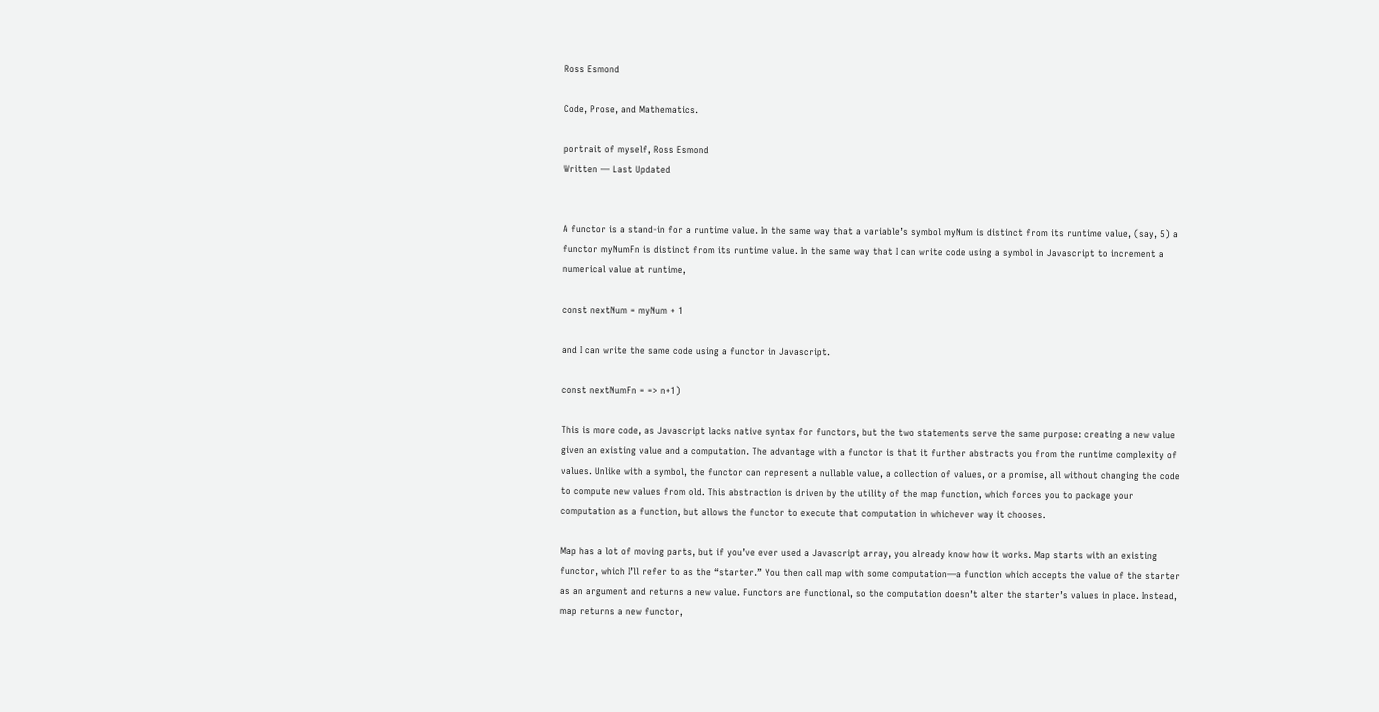Ross Esmond

Code, Prose, and Mathematics.

portrait of myself, Ross Esmond
Written — Last Updated


A functor is a stand-in for a runtime value. In the same way that a variable’s symbol myNum is distinct from its runtime value, (say, 5) a functor myNumFn is distinct from its runtime value. In the same way that I can write code using a symbol in Javascript to increment a numerical value at runtime,

const nextNum = myNum + 1

and I can write the same code using a functor in Javascript.

const nextNumFn = => n+1)

This is more code, as Javascript lacks native syntax for functors, but the two statements serve the same purpose: creating a new value given an existing value and a computation. The advantage with a functor is that it further abstracts you from the runtime complexity of values. Unlike with a symbol, the functor can represent a nullable value, a collection of values, or a promise, all without changing the code to compute new values from old. This abstraction is driven by the utility of the map function, which forces you to package your computation as a function, but allows the functor to execute that computation in whichever way it chooses.

Map has a lot of moving parts, but if you’ve ever used a Javascript array, you already know how it works. Map starts with an existing functor, which I’ll refer to as the “starter.” You then call map with some computation—a function which accepts the value of the starter as an argument and returns a new value. Functors are functional, so the computation doesn’t alter the starter’s values in place. Instead, map returns a new functor,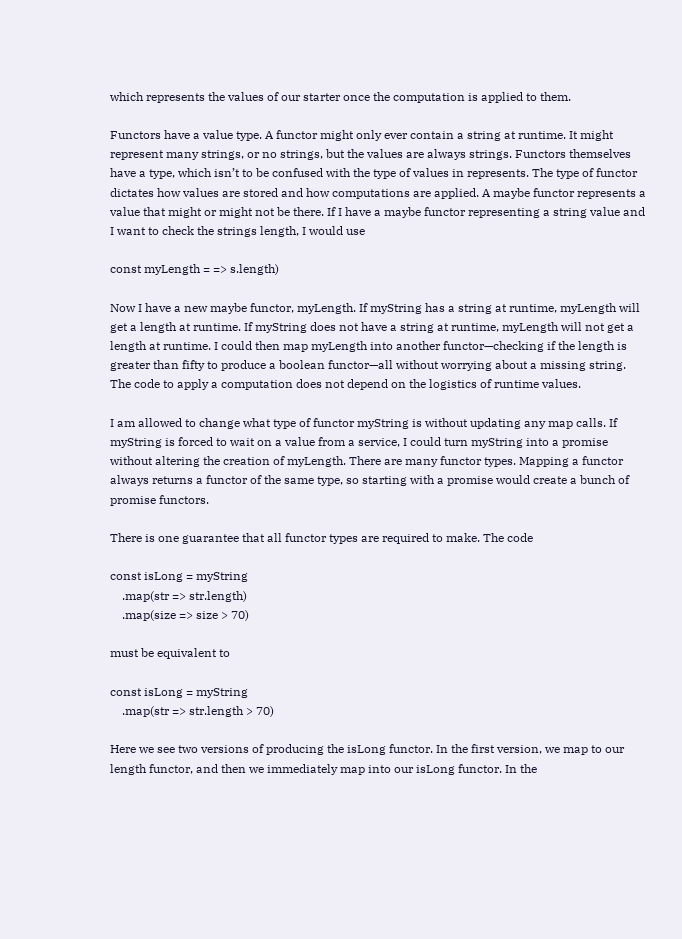which represents the values of our starter once the computation is applied to them.

Functors have a value type. A functor might only ever contain a string at runtime. It might represent many strings, or no strings, but the values are always strings. Functors themselves have a type, which isn’t to be confused with the type of values in represents. The type of functor dictates how values are stored and how computations are applied. A maybe functor represents a value that might or might not be there. If I have a maybe functor representing a string value and I want to check the strings length, I would use

const myLength = => s.length)

Now I have a new maybe functor, myLength. If myString has a string at runtime, myLength will get a length at runtime. If myString does not have a string at runtime, myLength will not get a length at runtime. I could then map myLength into another functor—checking if the length is greater than fifty to produce a boolean functor—all without worrying about a missing string. The code to apply a computation does not depend on the logistics of runtime values.

I am allowed to change what type of functor myString is without updating any map calls. If myString is forced to wait on a value from a service, I could turn myString into a promise without altering the creation of myLength. There are many functor types. Mapping a functor always returns a functor of the same type, so starting with a promise would create a bunch of promise functors.

There is one guarantee that all functor types are required to make. The code

const isLong = myString
    .map(str => str.length)
    .map(size => size > 70)

must be equivalent to

const isLong = myString
    .map(str => str.length > 70)

Here we see two versions of producing the isLong functor. In the first version, we map to our length functor, and then we immediately map into our isLong functor. In the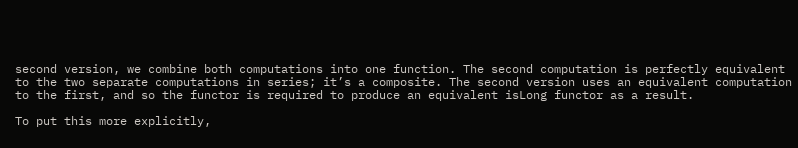second version, we combine both computations into one function. The second computation is perfectly equivalent to the two separate computations in series; it’s a composite. The second version uses an equivalent computation to the first, and so the functor is required to produce an equivalent isLong functor as a result.

To put this more explicitly,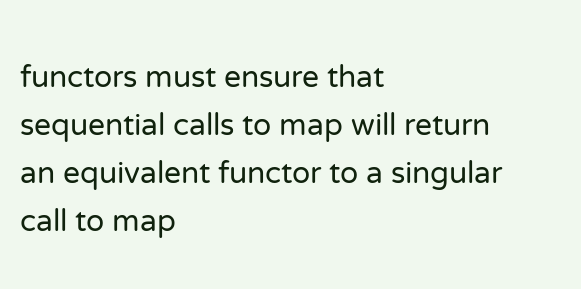functors must ensure that sequential calls to map will return an equivalent functor to a singular call to map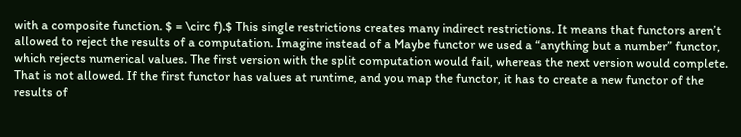with a composite function. $ = \circ f).$ This single restrictions creates many indirect restrictions. It means that functors aren’t allowed to reject the results of a computation. Imagine instead of a Maybe functor we used a “anything but a number” functor, which rejects numerical values. The first version with the split computation would fail, whereas the next version would complete. That is not allowed. If the first functor has values at runtime, and you map the functor, it has to create a new functor of the results of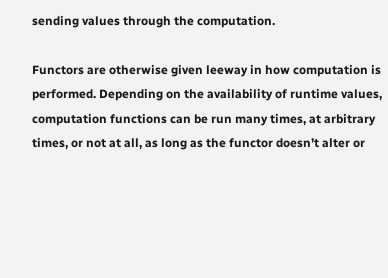sending values through the computation.

Functors are otherwise given leeway in how computation is performed. Depending on the availability of runtime values, computation functions can be run many times, at arbitrary times, or not at all, as long as the functor doesn’t alter or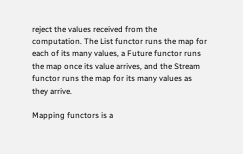reject the values received from the computation. The List functor runs the map for each of its many values, a Future functor runs the map once its value arrives, and the Stream functor runs the map for its many values as they arrive.

Mapping functors is a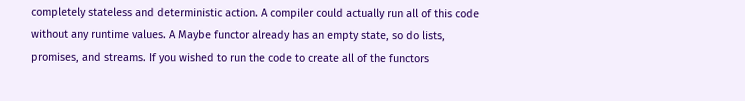completely stateless and deterministic action. A compiler could actually run all of this code without any runtime values. A Maybe functor already has an empty state, so do lists, promises, and streams. If you wished to run the code to create all of the functors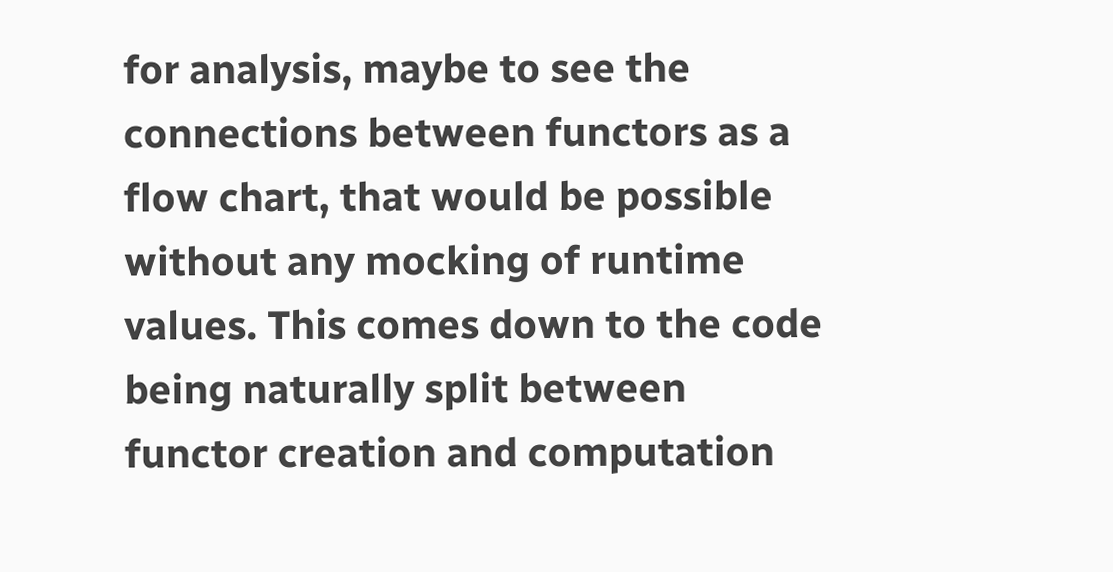for analysis, maybe to see the connections between functors as a flow chart, that would be possible without any mocking of runtime values. This comes down to the code being naturally split between functor creation and computation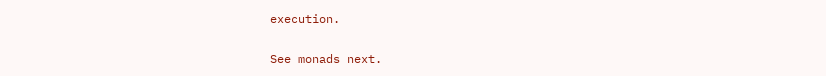execution.

See monads next.